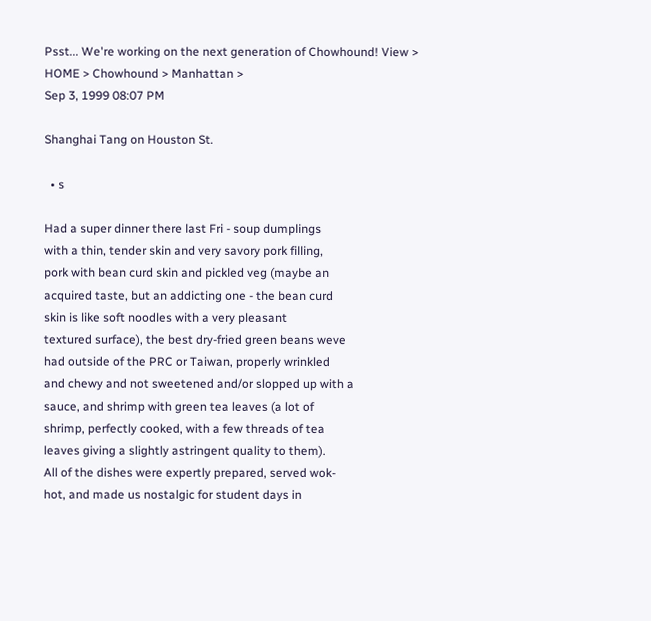Psst... We're working on the next generation of Chowhound! View >
HOME > Chowhound > Manhattan >
Sep 3, 1999 08:07 PM

Shanghai Tang on Houston St.

  • s

Had a super dinner there last Fri - soup dumplings
with a thin, tender skin and very savory pork filling,
pork with bean curd skin and pickled veg (maybe an
acquired taste, but an addicting one - the bean curd
skin is like soft noodles with a very pleasant
textured surface), the best dry-fried green beans weve
had outside of the PRC or Taiwan, properly wrinkled
and chewy and not sweetened and/or slopped up with a
sauce, and shrimp with green tea leaves (a lot of
shrimp, perfectly cooked, with a few threads of tea
leaves giving a slightly astringent quality to them).
All of the dishes were expertly prepared, served wok-
hot, and made us nostalgic for student days in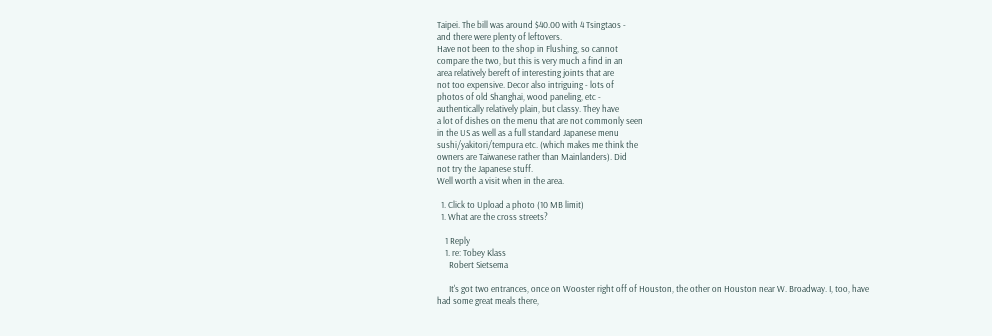Taipei. The bill was around $40.00 with 4 Tsingtaos -
and there were plenty of leftovers.
Have not been to the shop in Flushing, so cannot
compare the two, but this is very much a find in an
area relatively bereft of interesting joints that are
not too expensive. Decor also intriguing - lots of
photos of old Shanghai, wood paneling, etc -
authentically relatively plain, but classy. They have
a lot of dishes on the menu that are not commonly seen
in the US as well as a full standard Japanese menu
sushi/yakitori/tempura etc. (which makes me think the
owners are Taiwanese rather than Mainlanders). Did
not try the Japanese stuff.
Well worth a visit when in the area.

  1. Click to Upload a photo (10 MB limit)
  1. What are the cross streets?

    1 Reply
    1. re: Tobey Klass
      Robert Sietsema

      It's got two entrances, once on Wooster right off of Houston, the other on Houston near W. Broadway. I, too, have had some great meals there,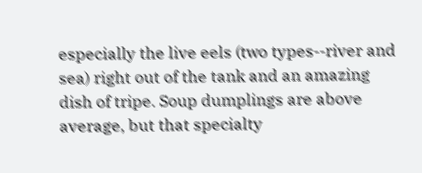especially the live eels (two types--river and sea) right out of the tank and an amazing dish of tripe. Soup dumplings are above average, but that specialty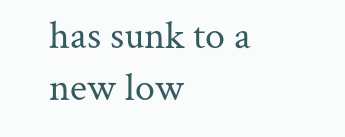has sunk to a new low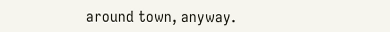around town, anyway.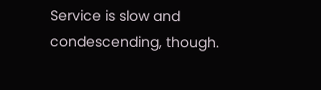Service is slow and condescending, though.